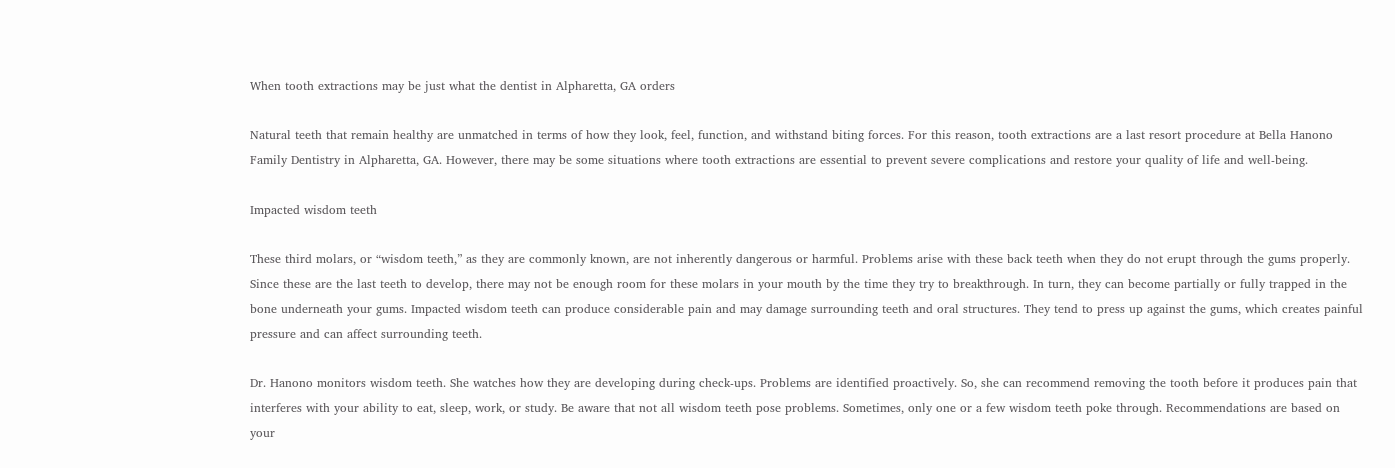When tooth extractions may be just what the dentist in Alpharetta, GA orders

Natural teeth that remain healthy are unmatched in terms of how they look, feel, function, and withstand biting forces. For this reason, tooth extractions are a last resort procedure at Bella Hanono Family Dentistry in Alpharetta, GA. However, there may be some situations where tooth extractions are essential to prevent severe complications and restore your quality of life and well-being.

Impacted wisdom teeth

These third molars, or “wisdom teeth,” as they are commonly known, are not inherently dangerous or harmful. Problems arise with these back teeth when they do not erupt through the gums properly. Since these are the last teeth to develop, there may not be enough room for these molars in your mouth by the time they try to breakthrough. In turn, they can become partially or fully trapped in the bone underneath your gums. Impacted wisdom teeth can produce considerable pain and may damage surrounding teeth and oral structures. They tend to press up against the gums, which creates painful pressure and can affect surrounding teeth.

Dr. Hanono monitors wisdom teeth. She watches how they are developing during check-ups. Problems are identified proactively. So, she can recommend removing the tooth before it produces pain that interferes with your ability to eat, sleep, work, or study. Be aware that not all wisdom teeth pose problems. Sometimes, only one or a few wisdom teeth poke through. Recommendations are based on your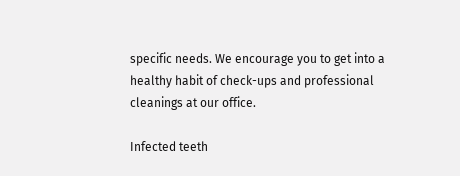specific needs. We encourage you to get into a healthy habit of check-ups and professional cleanings at our office.

Infected teeth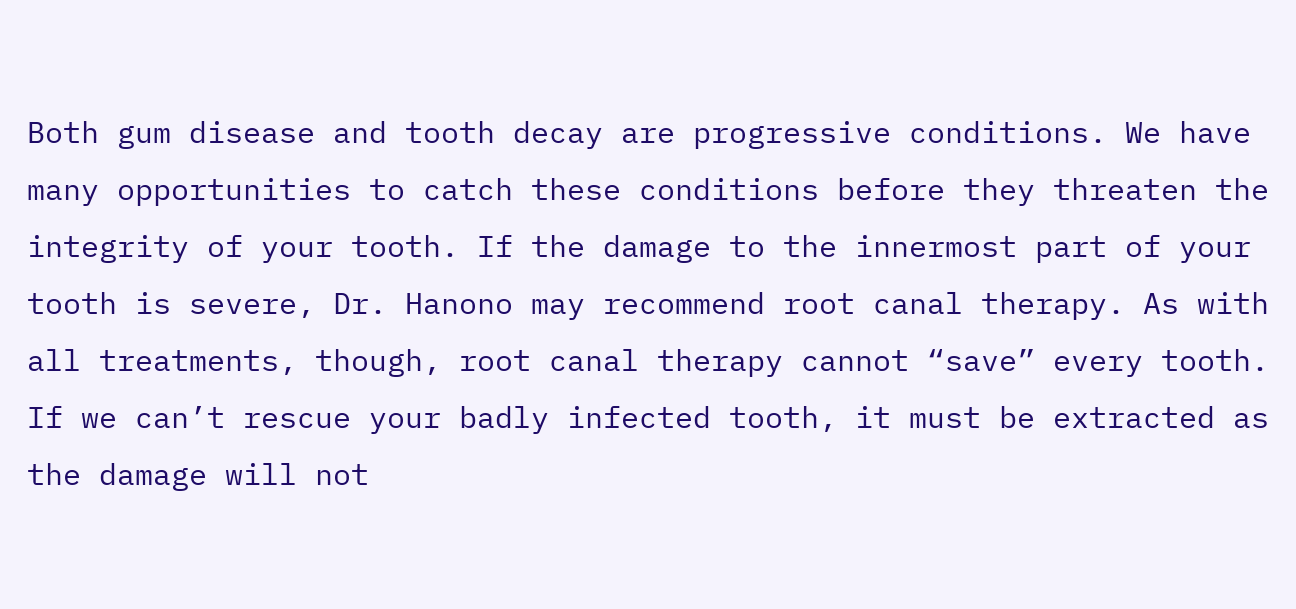Both gum disease and tooth decay are progressive conditions. We have many opportunities to catch these conditions before they threaten the integrity of your tooth. If the damage to the innermost part of your tooth is severe, Dr. Hanono may recommend root canal therapy. As with all treatments, though, root canal therapy cannot “save” every tooth. If we can’t rescue your badly infected tooth, it must be extracted as the damage will not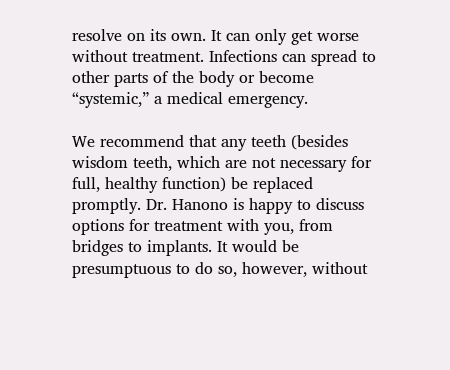resolve on its own. It can only get worse without treatment. Infections can spread to other parts of the body or become “systemic,” a medical emergency.

We recommend that any teeth (besides wisdom teeth, which are not necessary for full, healthy function) be replaced promptly. Dr. Hanono is happy to discuss options for treatment with you, from bridges to implants. It would be presumptuous to do so, however, without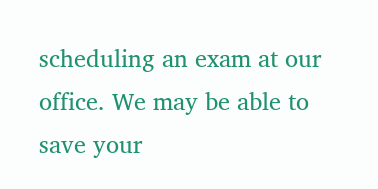scheduling an exam at our office. We may be able to save your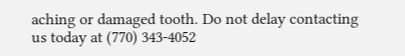aching or damaged tooth. Do not delay contacting us today at (770) 343-4052